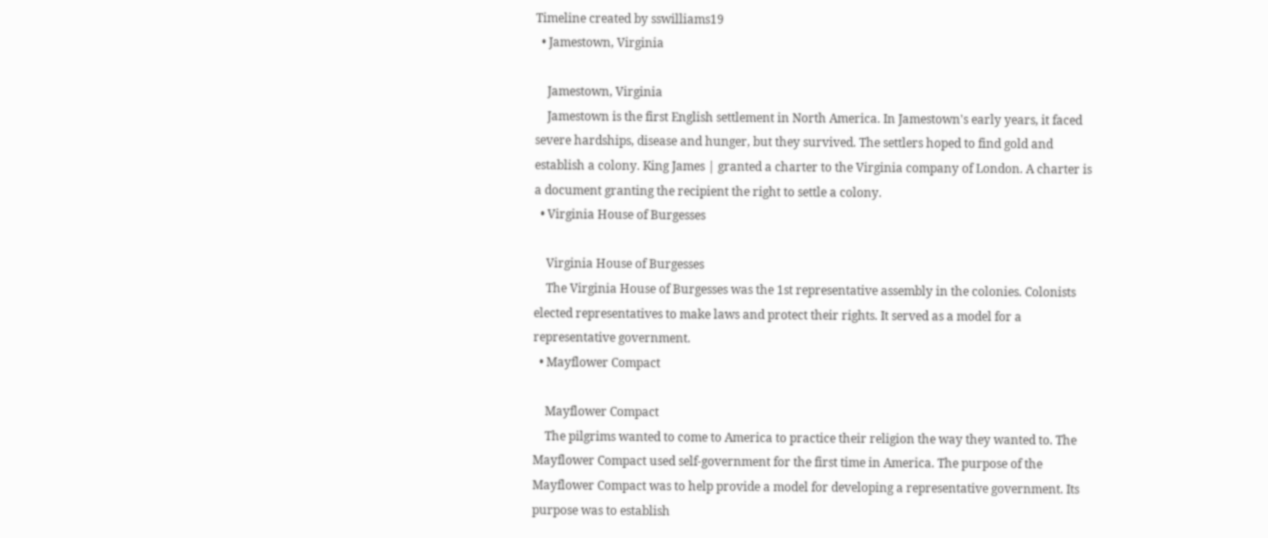Timeline created by sswilliams19
  • Jamestown, Virginia

    Jamestown, Virginia
    Jamestown is the first English settlement in North America. In Jamestown's early years, it faced severe hardships, disease and hunger, but they survived. The settlers hoped to find gold and establish a colony. King James | granted a charter to the Virginia company of London. A charter is a document granting the recipient the right to settle a colony.
  • Virginia House of Burgesses

    Virginia House of Burgesses
    The Virginia House of Burgesses was the 1st representative assembly in the colonies. Colonists elected representatives to make laws and protect their rights. It served as a model for a representative government.
  • Mayflower Compact

    Mayflower Compact
    The pilgrims wanted to come to America to practice their religion the way they wanted to. The Mayflower Compact used self-government for the first time in America. The purpose of the Mayflower Compact was to help provide a model for developing a representative government. Its purpose was to establish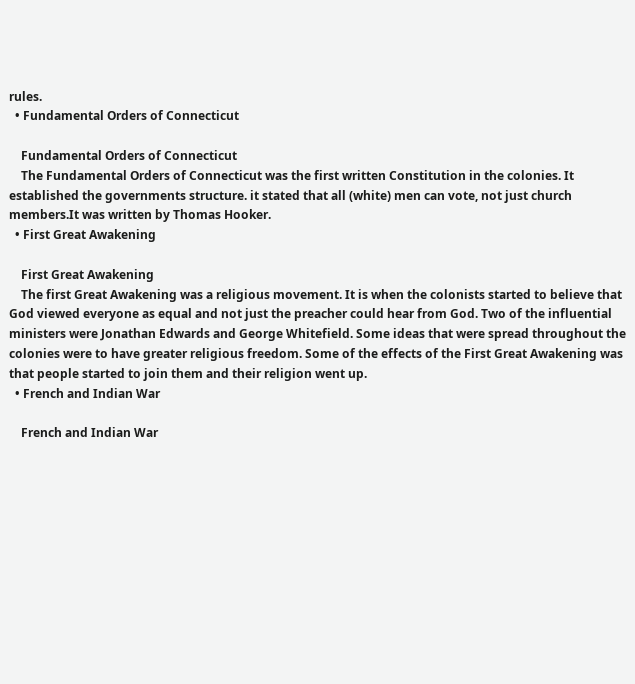rules.
  • Fundamental Orders of Connecticut

    Fundamental Orders of Connecticut
    The Fundamental Orders of Connecticut was the first written Constitution in the colonies. It established the governments structure. it stated that all (white) men can vote, not just church members.It was written by Thomas Hooker.
  • First Great Awakening

    First Great Awakening
    The first Great Awakening was a religious movement. It is when the colonists started to believe that God viewed everyone as equal and not just the preacher could hear from God. Two of the influential ministers were Jonathan Edwards and George Whitefield. Some ideas that were spread throughout the colonies were to have greater religious freedom. Some of the effects of the First Great Awakening was that people started to join them and their religion went up.
  • French and Indian War

    French and Indian War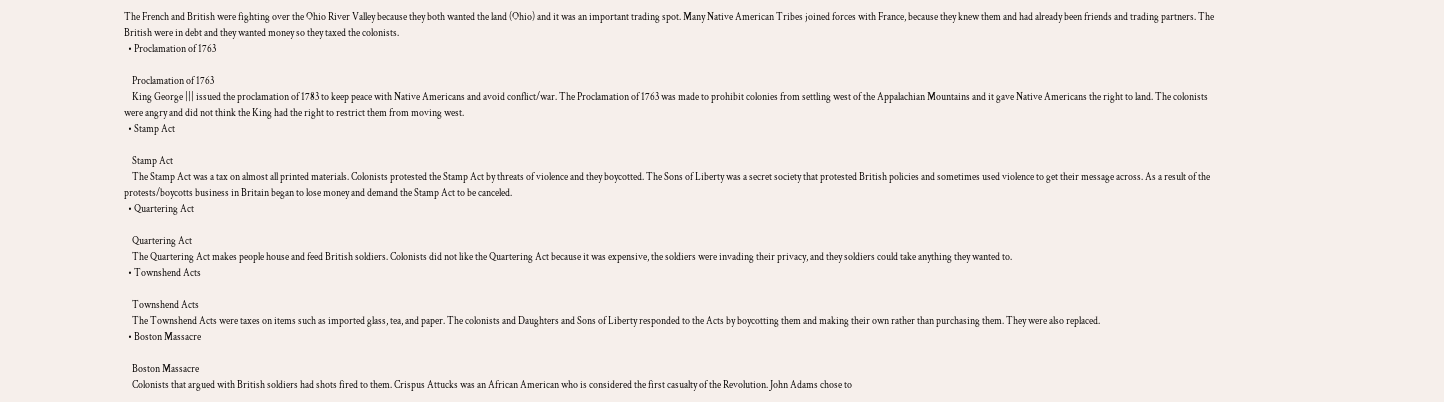The French and British were fighting over the Ohio River Valley because they both wanted the land (Ohio) and it was an important trading spot. Many Native American Tribes joined forces with France, because they knew them and had already been friends and trading partners. The British were in debt and they wanted money so they taxed the colonists.
  • Proclamation of 1763

    Proclamation of 1763
    King George ||| issued the proclamation of 1783 to keep peace with Native Americans and avoid conflict/war. The Proclamation of 1763 was made to prohibit colonies from settling west of the Appalachian Mountains and it gave Native Americans the right to land. The colonists were angry and did not think the King had the right to restrict them from moving west.
  • Stamp Act

    Stamp Act
    The Stamp Act was a tax on almost all printed materials. Colonists protested the Stamp Act by threats of violence and they boycotted. The Sons of Liberty was a secret society that protested British policies and sometimes used violence to get their message across. As a result of the protests/boycotts business in Britain began to lose money and demand the Stamp Act to be canceled.
  • Quartering Act

    Quartering Act
    The Quartering Act makes people house and feed British soldiers. Colonists did not like the Quartering Act because it was expensive, the soldiers were invading their privacy, and they soldiers could take anything they wanted to.
  • Townshend Acts

    Townshend Acts
    The Townshend Acts were taxes on items such as imported glass, tea, and paper. The colonists and Daughters and Sons of Liberty responded to the Acts by boycotting them and making their own rather than purchasing them. They were also replaced.
  • Boston Massacre

    Boston Massacre
    Colonists that argued with British soldiers had shots fired to them. Crispus Attucks was an African American who is considered the first casualty of the Revolution. John Adams chose to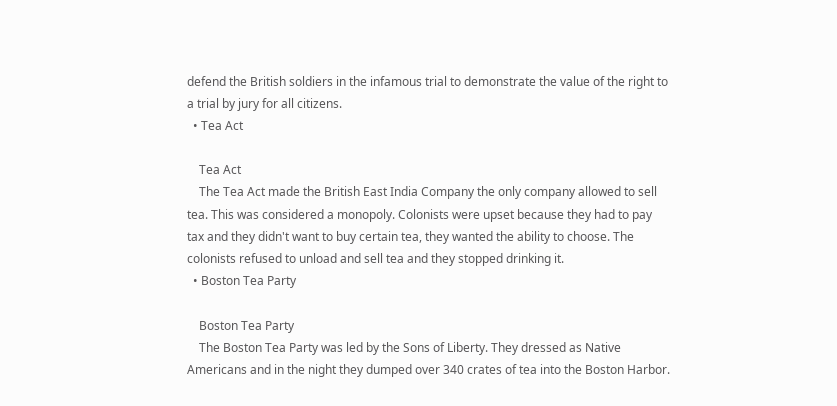defend the British soldiers in the infamous trial to demonstrate the value of the right to a trial by jury for all citizens.
  • Tea Act

    Tea Act
    The Tea Act made the British East India Company the only company allowed to sell tea. This was considered a monopoly. Colonists were upset because they had to pay tax and they didn't want to buy certain tea, they wanted the ability to choose. The colonists refused to unload and sell tea and they stopped drinking it.
  • Boston Tea Party

    Boston Tea Party
    The Boston Tea Party was led by the Sons of Liberty. They dressed as Native Americans and in the night they dumped over 340 crates of tea into the Boston Harbor.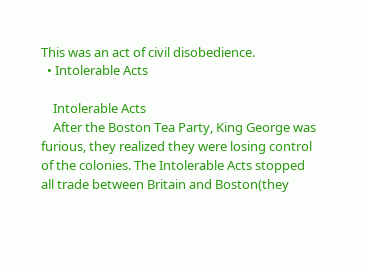This was an act of civil disobedience.
  • Intolerable Acts

    Intolerable Acts
    After the Boston Tea Party, King George was furious, they realized they were losing control of the colonies. The Intolerable Acts stopped all trade between Britain and Boston(they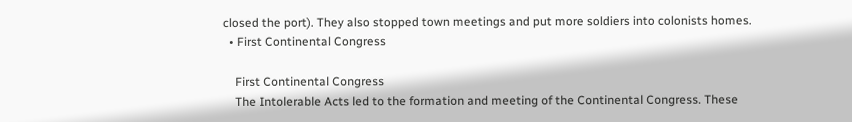closed the port). They also stopped town meetings and put more soldiers into colonists homes.
  • First Continental Congress

    First Continental Congress
    The Intolerable Acts led to the formation and meeting of the Continental Congress. These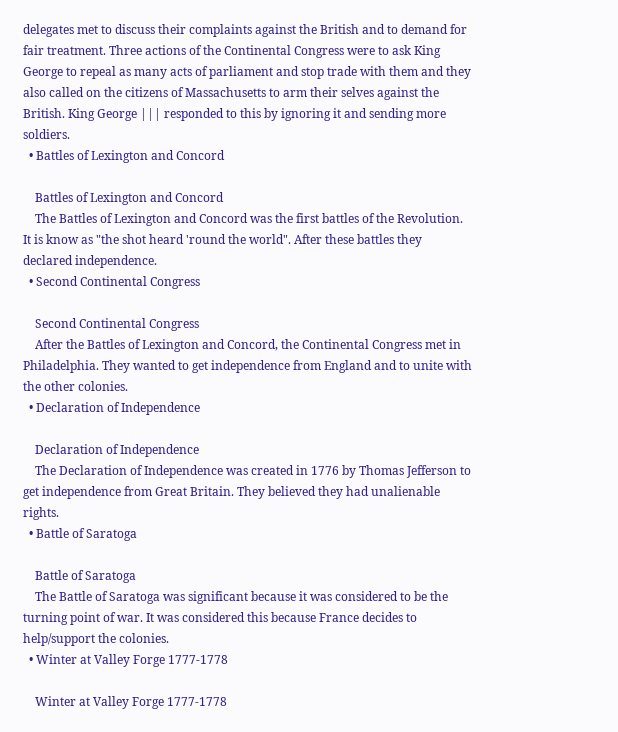delegates met to discuss their complaints against the British and to demand for fair treatment. Three actions of the Continental Congress were to ask King George to repeal as many acts of parliament and stop trade with them and they also called on the citizens of Massachusetts to arm their selves against the British. King George ||| responded to this by ignoring it and sending more soldiers.
  • Battles of Lexington and Concord

    Battles of Lexington and Concord
    The Battles of Lexington and Concord was the first battles of the Revolution. It is know as "the shot heard 'round the world". After these battles they declared independence.
  • Second Continental Congress

    Second Continental Congress
    After the Battles of Lexington and Concord, the Continental Congress met in Philadelphia. They wanted to get independence from England and to unite with the other colonies.
  • Declaration of Independence

    Declaration of Independence
    The Declaration of Independence was created in 1776 by Thomas Jefferson to get independence from Great Britain. They believed they had unalienable rights.
  • Battle of Saratoga

    Battle of Saratoga
    The Battle of Saratoga was significant because it was considered to be the turning point of war. It was considered this because France decides to help/support the colonies.
  • Winter at Valley Forge 1777-1778

    Winter at Valley Forge 1777-1778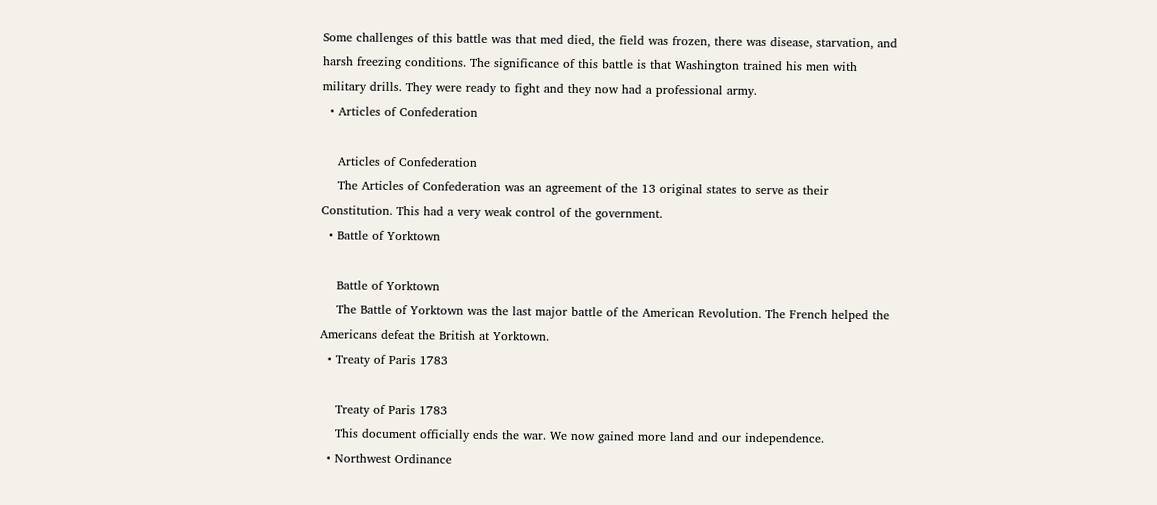Some challenges of this battle was that med died, the field was frozen, there was disease, starvation, and harsh freezing conditions. The significance of this battle is that Washington trained his men with military drills. They were ready to fight and they now had a professional army.
  • Articles of Confederation

    Articles of Confederation
    The Articles of Confederation was an agreement of the 13 original states to serve as their Constitution. This had a very weak control of the government.
  • Battle of Yorktown

    Battle of Yorktown
    The Battle of Yorktown was the last major battle of the American Revolution. The French helped the Americans defeat the British at Yorktown.
  • Treaty of Paris 1783

    Treaty of Paris 1783
    This document officially ends the war. We now gained more land and our independence.
  • Northwest Ordinance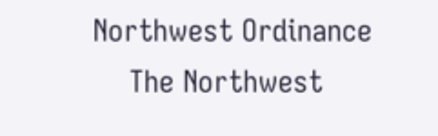Northwest Ordinance
    The Northwest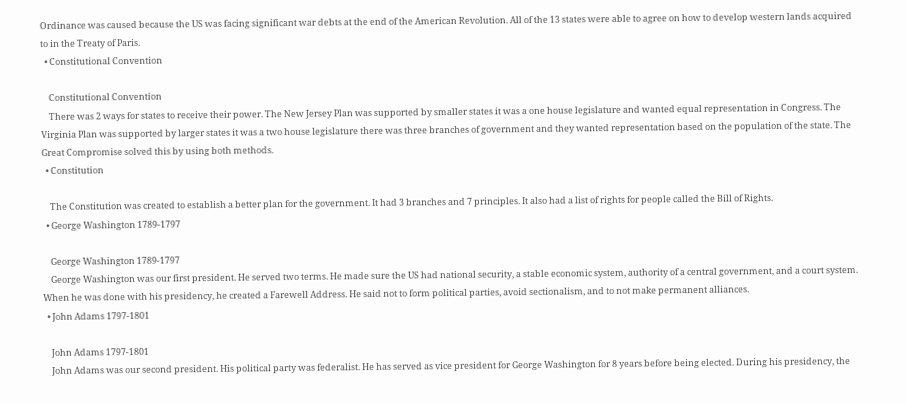Ordinance was caused because the US was facing significant war debts at the end of the American Revolution. All of the 13 states were able to agree on how to develop western lands acquired to in the Treaty of Paris.
  • Constitutional Convention

    Constitutional Convention
    There was 2 ways for states to receive their power. The New Jersey Plan was supported by smaller states it was a one house legislature and wanted equal representation in Congress. The Virginia Plan was supported by larger states it was a two house legislature there was three branches of government and they wanted representation based on the population of the state. The Great Compromise solved this by using both methods.
  • Constitution

    The Constitution was created to establish a better plan for the government. It had 3 branches and 7 principles. It also had a list of rights for people called the Bill of Rights.
  • George Washington 1789-1797

    George Washington 1789-1797
    George Washington was our first president. He served two terms. He made sure the US had national security, a stable economic system, authority of a central government, and a court system. When he was done with his presidency, he created a Farewell Address. He said not to form political parties, avoid sectionalism, and to not make permanent alliances.
  • John Adams 1797-1801

    John Adams 1797-1801
    John Adams was our second president. His political party was federalist. He has served as vice president for George Washington for 8 years before being elected. During his presidency, the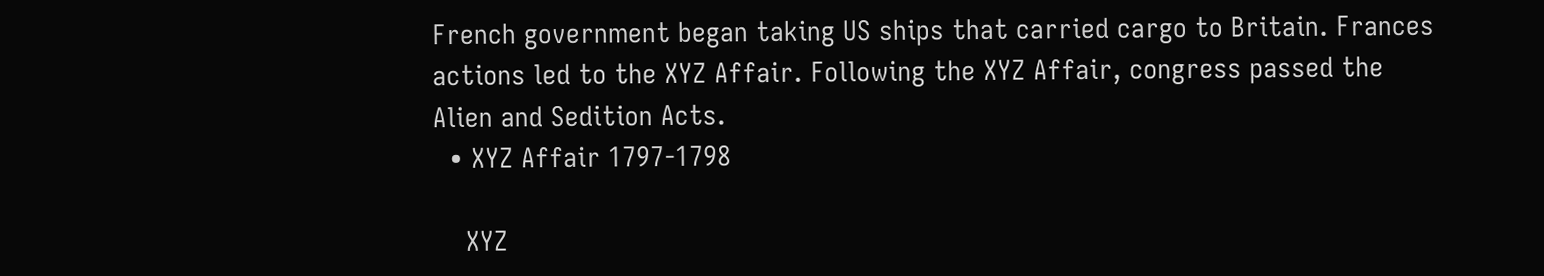French government began taking US ships that carried cargo to Britain. Frances actions led to the XYZ Affair. Following the XYZ Affair, congress passed the Alien and Sedition Acts.
  • XYZ Affair 1797-1798

    XYZ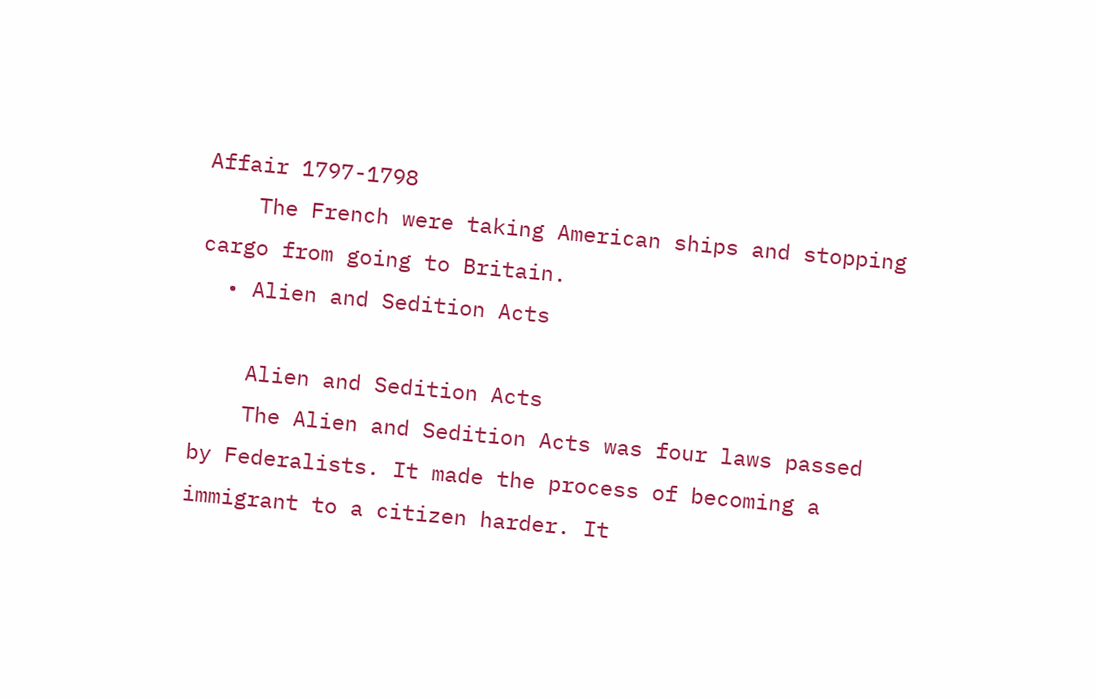Affair 1797-1798
    The French were taking American ships and stopping cargo from going to Britain.
  • Alien and Sedition Acts

    Alien and Sedition Acts
    The Alien and Sedition Acts was four laws passed by Federalists. It made the process of becoming a immigrant to a citizen harder. It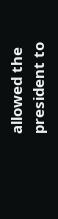allowed the president to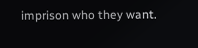imprison who they want.